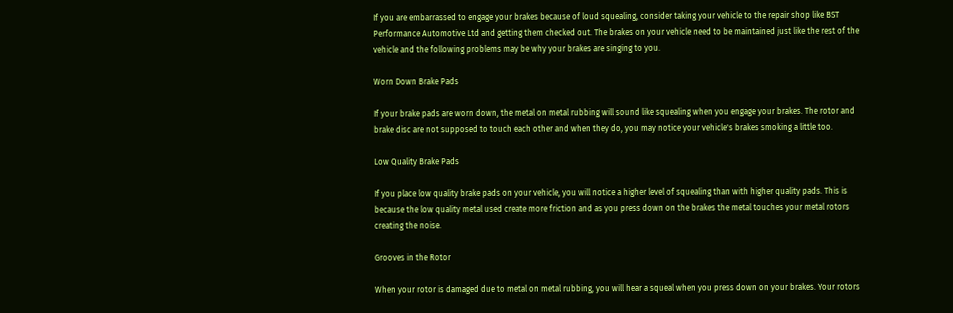If you are embarrassed to engage your brakes because of loud squealing, consider taking your vehicle to the repair shop like BST Performance Automotive Ltd and getting them checked out. The brakes on your vehicle need to be maintained just like the rest of the vehicle and the following problems may be why your brakes are singing to you.

Worn Down Brake Pads

If your brake pads are worn down, the metal on metal rubbing will sound like squealing when you engage your brakes. The rotor and brake disc are not supposed to touch each other and when they do, you may notice your vehicle's brakes smoking a little too.

Low Quality Brake Pads

If you place low quality brake pads on your vehicle, you will notice a higher level of squealing than with higher quality pads. This is because the low quality metal used create more friction and as you press down on the brakes the metal touches your metal rotors creating the noise.

Grooves in the Rotor

When your rotor is damaged due to metal on metal rubbing, you will hear a squeal when you press down on your brakes. Your rotors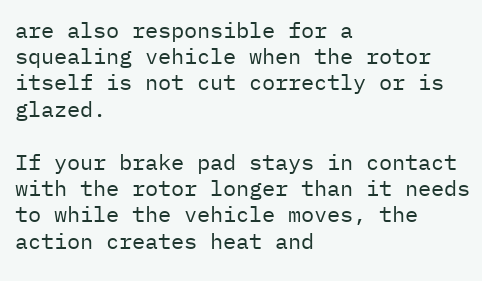are also responsible for a squealing vehicle when the rotor itself is not cut correctly or is glazed.

If your brake pad stays in contact with the rotor longer than it needs to while the vehicle moves, the action creates heat and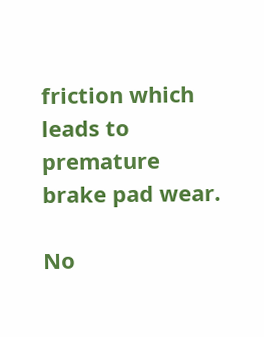friction which leads to premature brake pad wear.

No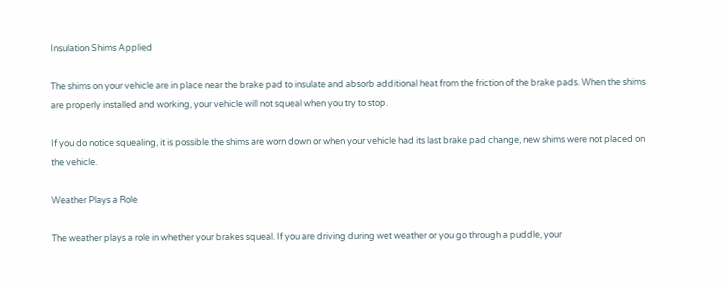Insulation Shims Applied

The shims on your vehicle are in place near the brake pad to insulate and absorb additional heat from the friction of the brake pads. When the shims are properly installed and working, your vehicle will not squeal when you try to stop.

If you do notice squealing, it is possible the shims are worn down or when your vehicle had its last brake pad change, new shims were not placed on the vehicle.

Weather Plays a Role

The weather plays a role in whether your brakes squeal. If you are driving during wet weather or you go through a puddle, your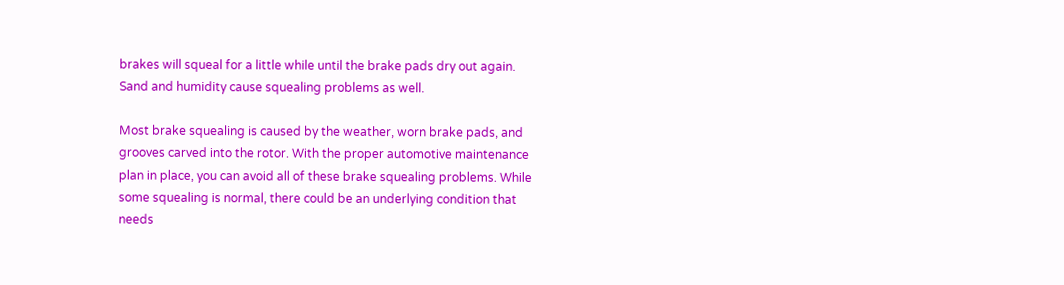brakes will squeal for a little while until the brake pads dry out again. Sand and humidity cause squealing problems as well.

Most brake squealing is caused by the weather, worn brake pads, and grooves carved into the rotor. With the proper automotive maintenance plan in place, you can avoid all of these brake squealing problems. While some squealing is normal, there could be an underlying condition that needs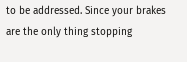to be addressed. Since your brakes are the only thing stopping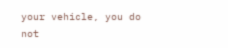your vehicle, you do not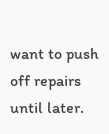want to push off repairs until later.